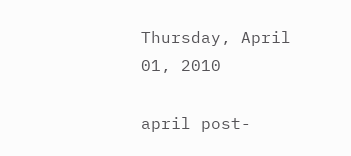Thursday, April 01, 2010

april post-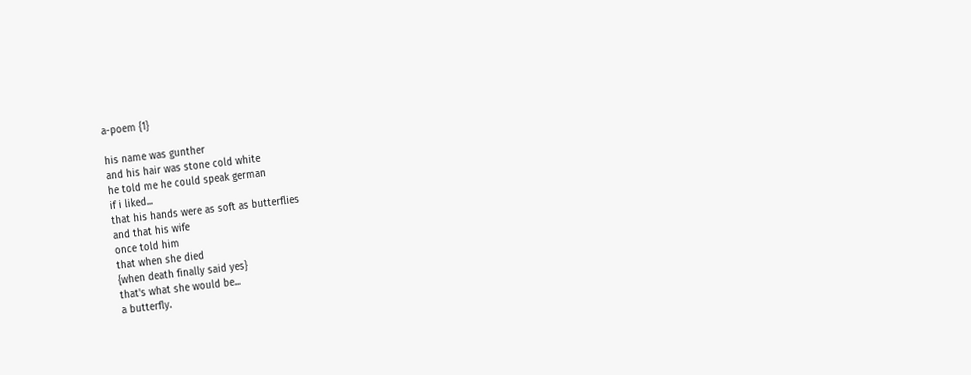a-poem {1}

his name was gunther
and his hair was stone cold white
he told me he could speak german
if i liked...
that his hands were as soft as butterflies
and that his wife
once told him
that when she died
{when death finally said yes}
that's what she would be...
a butterfly.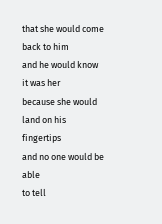that she would come back to him
and he would know it was her
because she would land on his fingertips
and no one would be able
to tell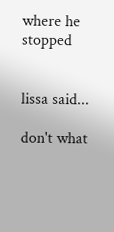where he stopped


lissa said...

don't what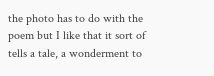the photo has to do with the poem but I like that it sort of tells a tale, a wonderment to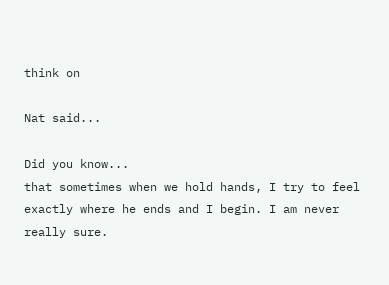think on

Nat said...

Did you know...
that sometimes when we hold hands, I try to feel exactly where he ends and I begin. I am never really sure.